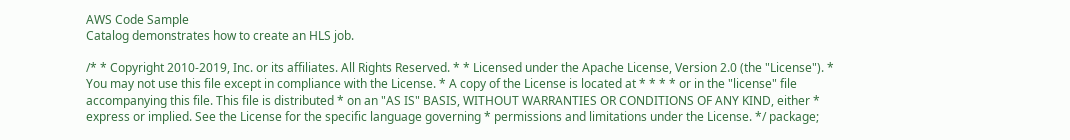AWS Code Sample
Catalog demonstrates how to create an HLS job.

/* * Copyright 2010-2019, Inc. or its affiliates. All Rights Reserved. * * Licensed under the Apache License, Version 2.0 (the "License"). * You may not use this file except in compliance with the License. * A copy of the License is located at * * * * or in the "license" file accompanying this file. This file is distributed * on an "AS IS" BASIS, WITHOUT WARRANTIES OR CONDITIONS OF ANY KIND, either * express or implied. See the License for the specific language governing * permissions and limitations under the License. */ package;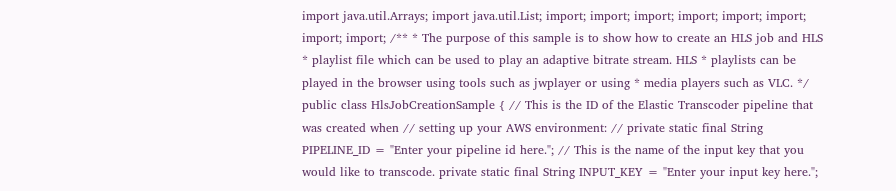import java.util.Arrays; import java.util.List; import; import; import; import; import; import; import; import; /** * The purpose of this sample is to show how to create an HLS job and HLS * playlist file which can be used to play an adaptive bitrate stream. HLS * playlists can be played in the browser using tools such as jwplayer or using * media players such as VLC. */ public class HlsJobCreationSample { // This is the ID of the Elastic Transcoder pipeline that was created when // setting up your AWS environment: // private static final String PIPELINE_ID = "Enter your pipeline id here."; // This is the name of the input key that you would like to transcode. private static final String INPUT_KEY = "Enter your input key here.";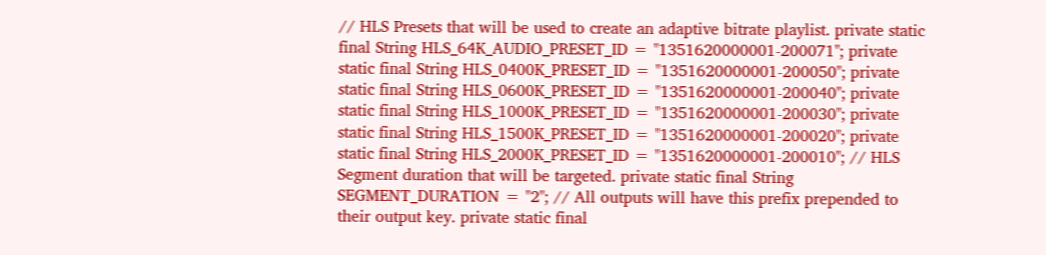// HLS Presets that will be used to create an adaptive bitrate playlist. private static final String HLS_64K_AUDIO_PRESET_ID = "1351620000001-200071"; private static final String HLS_0400K_PRESET_ID = "1351620000001-200050"; private static final String HLS_0600K_PRESET_ID = "1351620000001-200040"; private static final String HLS_1000K_PRESET_ID = "1351620000001-200030"; private static final String HLS_1500K_PRESET_ID = "1351620000001-200020"; private static final String HLS_2000K_PRESET_ID = "1351620000001-200010"; // HLS Segment duration that will be targeted. private static final String SEGMENT_DURATION = "2"; // All outputs will have this prefix prepended to their output key. private static final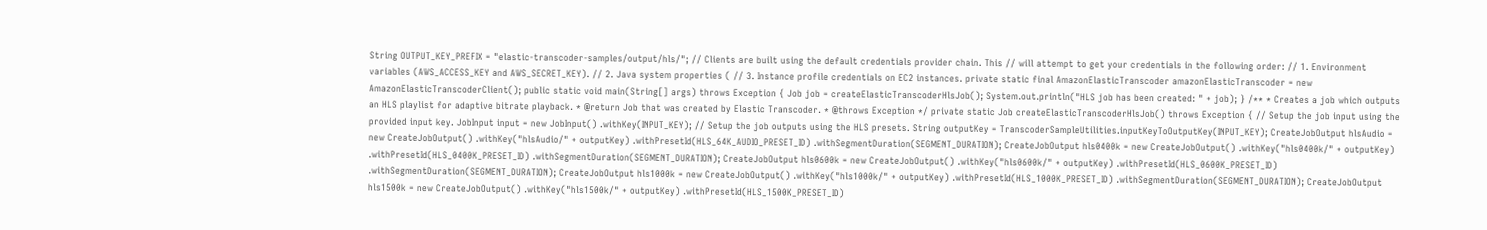String OUTPUT_KEY_PREFIX = "elastic-transcoder-samples/output/hls/"; // Clients are built using the default credentials provider chain. This // will attempt to get your credentials in the following order: // 1. Environment variables (AWS_ACCESS_KEY and AWS_SECRET_KEY). // 2. Java system properties ( // 3. Instance profile credentials on EC2 instances. private static final AmazonElasticTranscoder amazonElasticTranscoder = new AmazonElasticTranscoderClient(); public static void main(String[] args) throws Exception { Job job = createElasticTranscoderHlsJob(); System.out.println("HLS job has been created: " + job); } /** * Creates a job which outputs an HLS playlist for adaptive bitrate playback. * @return Job that was created by Elastic Transcoder. * @throws Exception */ private static Job createElasticTranscoderHlsJob() throws Exception { // Setup the job input using the provided input key. JobInput input = new JobInput() .withKey(INPUT_KEY); // Setup the job outputs using the HLS presets. String outputKey = TranscoderSampleUtilities.inputKeyToOutputKey(INPUT_KEY); CreateJobOutput hlsAudio = new CreateJobOutput() .withKey("hlsAudio/" + outputKey) .withPresetId(HLS_64K_AUDIO_PRESET_ID) .withSegmentDuration(SEGMENT_DURATION); CreateJobOutput hls0400k = new CreateJobOutput() .withKey("hls0400k/" + outputKey) .withPresetId(HLS_0400K_PRESET_ID) .withSegmentDuration(SEGMENT_DURATION); CreateJobOutput hls0600k = new CreateJobOutput() .withKey("hls0600k/" + outputKey) .withPresetId(HLS_0600K_PRESET_ID) .withSegmentDuration(SEGMENT_DURATION); CreateJobOutput hls1000k = new CreateJobOutput() .withKey("hls1000k/" + outputKey) .withPresetId(HLS_1000K_PRESET_ID) .withSegmentDuration(SEGMENT_DURATION); CreateJobOutput hls1500k = new CreateJobOutput() .withKey("hls1500k/" + outputKey) .withPresetId(HLS_1500K_PRESET_ID)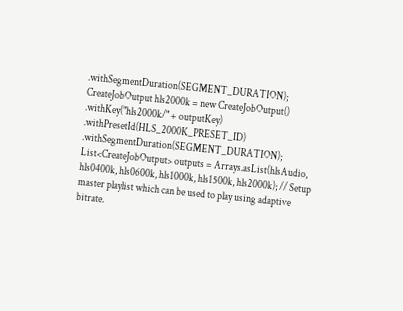.withSegmentDuration(SEGMENT_DURATION); CreateJobOutput hls2000k = new CreateJobOutput() .withKey("hls2000k/" + outputKey) .withPresetId(HLS_2000K_PRESET_ID) .withSegmentDuration(SEGMENT_DURATION); List<CreateJobOutput> outputs = Arrays.asList(hlsAudio, hls0400k, hls0600k, hls1000k, hls1500k, hls2000k); // Setup master playlist which can be used to play using adaptive bitrate.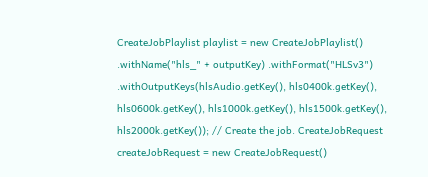CreateJobPlaylist playlist = new CreateJobPlaylist() .withName("hls_" + outputKey) .withFormat("HLSv3") .withOutputKeys(hlsAudio.getKey(), hls0400k.getKey(), hls0600k.getKey(), hls1000k.getKey(), hls1500k.getKey(), hls2000k.getKey()); // Create the job. CreateJobRequest createJobRequest = new CreateJobRequest()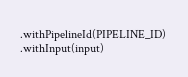.withPipelineId(PIPELINE_ID) .withInput(input)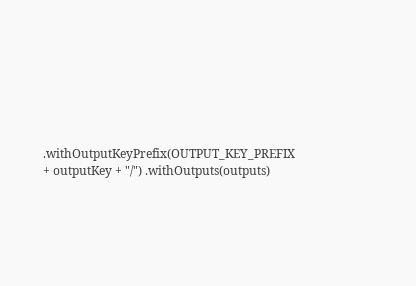.withOutputKeyPrefix(OUTPUT_KEY_PREFIX + outputKey + "/") .withOutputs(outputs)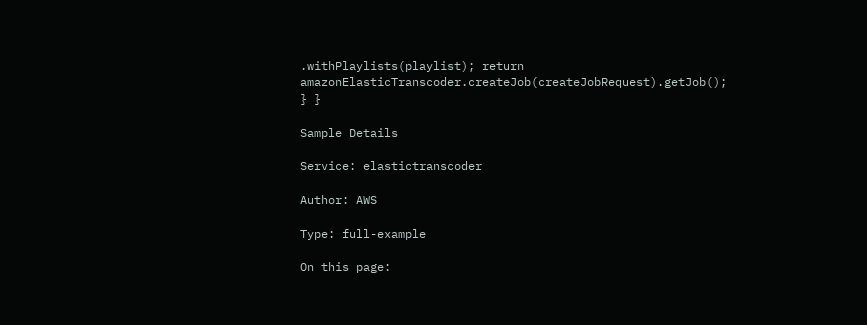.withPlaylists(playlist); return amazonElasticTranscoder.createJob(createJobRequest).getJob(); } }

Sample Details

Service: elastictranscoder

Author: AWS

Type: full-example

On this page: